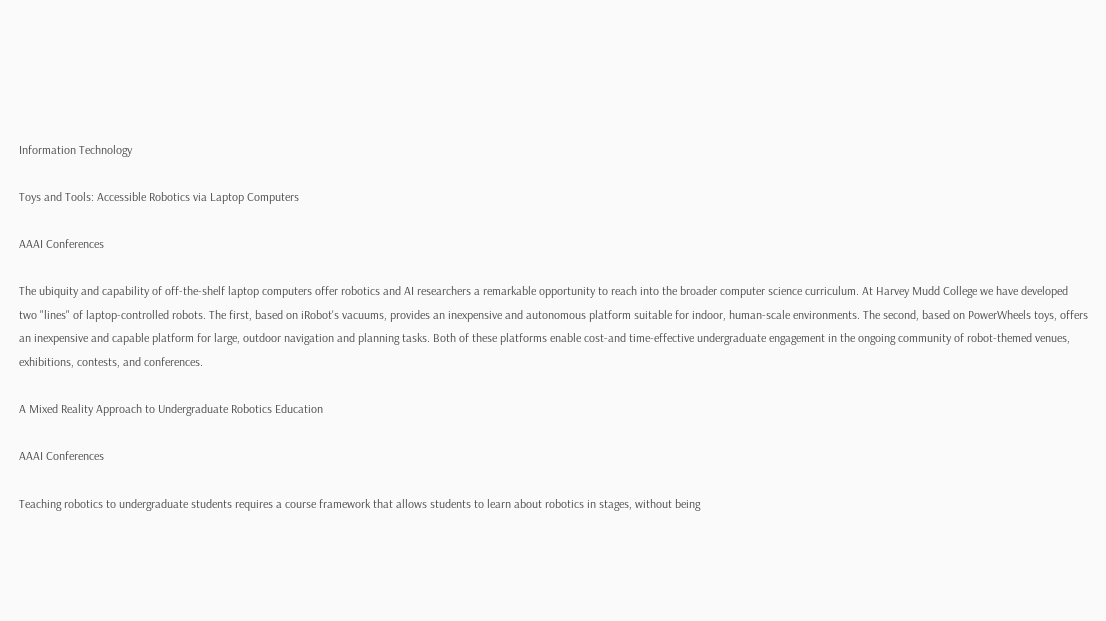Information Technology

Toys and Tools: Accessible Robotics via Laptop Computers

AAAI Conferences

The ubiquity and capability of off-the-shelf laptop computers offer robotics and AI researchers a remarkable opportunity to reach into the broader computer science curriculum. At Harvey Mudd College we have developed two "lines" of laptop-controlled robots. The first, based on iRobot's vacuums, provides an inexpensive and autonomous platform suitable for indoor, human-scale environments. The second, based on PowerWheels toys, offers an inexpensive and capable platform for large, outdoor navigation and planning tasks. Both of these platforms enable cost-and time-effective undergraduate engagement in the ongoing community of robot-themed venues, exhibitions, contests, and conferences.

A Mixed Reality Approach to Undergraduate Robotics Education

AAAI Conferences

Teaching robotics to undergraduate students requires a course framework that allows students to learn about robotics in stages, without being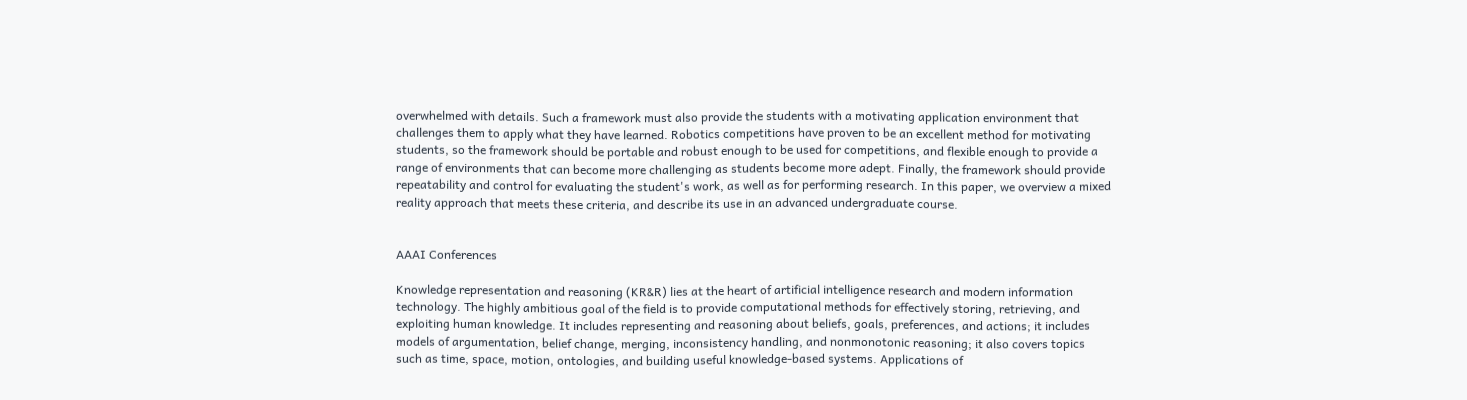overwhelmed with details. Such a framework must also provide the students with a motivating application environment that challenges them to apply what they have learned. Robotics competitions have proven to be an excellent method for motivating students, so the framework should be portable and robust enough to be used for competitions, and flexible enough to provide a range of environments that can become more challenging as students become more adept. Finally, the framework should provide repeatability and control for evaluating the student's work, as well as for performing research. In this paper, we overview a mixed reality approach that meets these criteria, and describe its use in an advanced undergraduate course.


AAAI Conferences

Knowledge representation and reasoning (KR&R) lies at the heart of artificial intelligence research and modern information technology. The highly ambitious goal of the field is to provide computational methods for effectively storing, retrieving, and exploiting human knowledge. It includes representing and reasoning about beliefs, goals, preferences, and actions; it includes models of argumentation, belief change, merging, inconsistency handling, and nonmonotonic reasoning; it also covers topics such as time, space, motion, ontologies, and building useful knowledge-based systems. Applications of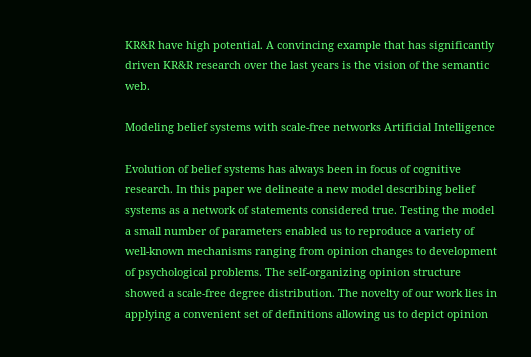KR&R have high potential. A convincing example that has significantly driven KR&R research over the last years is the vision of the semantic web.

Modeling belief systems with scale-free networks Artificial Intelligence

Evolution of belief systems has always been in focus of cognitive research. In this paper we delineate a new model describing belief systems as a network of statements considered true. Testing the model a small number of parameters enabled us to reproduce a variety of well-known mechanisms ranging from opinion changes to development of psychological problems. The self-organizing opinion structure showed a scale-free degree distribution. The novelty of our work lies in applying a convenient set of definitions allowing us to depict opinion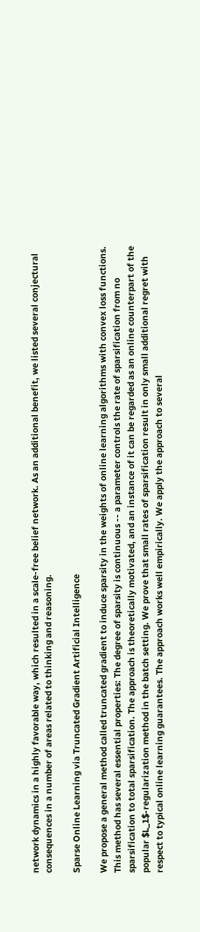network dynamics in a highly favorable way, which resulted in a scale-free belief network. As an additional benefit, we listed several conjectural consequences in a number of areas related to thinking and reasoning.

Sparse Online Learning via Truncated Gradient Artificial Intelligence

We propose a general method called truncated gradient to induce sparsity in the weights of online learning algorithms with convex loss functions. This method has several essential properties: The degree of sparsity is continuous -- a parameter controls the rate of sparsification from no sparsification to total sparsification. The approach is theoretically motivated, and an instance of it can be regarded as an online counterpart of the popular $L_1$-regularization method in the batch setting. We prove that small rates of sparsification result in only small additional regret with respect to typical online learning guarantees. The approach works well empirically. We apply the approach to several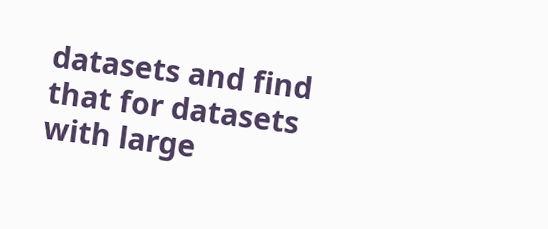datasets and find that for datasets with large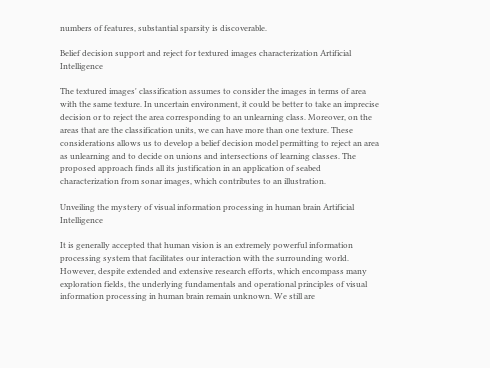numbers of features, substantial sparsity is discoverable.

Belief decision support and reject for textured images characterization Artificial Intelligence

The textured images' classification assumes to consider the images in terms of area with the same texture. In uncertain environment, it could be better to take an imprecise decision or to reject the area corresponding to an unlearning class. Moreover, on the areas that are the classification units, we can have more than one texture. These considerations allows us to develop a belief decision model permitting to reject an area as unlearning and to decide on unions and intersections of learning classes. The proposed approach finds all its justification in an application of seabed characterization from sonar images, which contributes to an illustration.

Unveiling the mystery of visual information processing in human brain Artificial Intelligence

It is generally accepted that human vision is an extremely powerful information processing system that facilitates our interaction with the surrounding world. However, despite extended and extensive research efforts, which encompass many exploration fields, the underlying fundamentals and operational principles of visual information processing in human brain remain unknown. We still are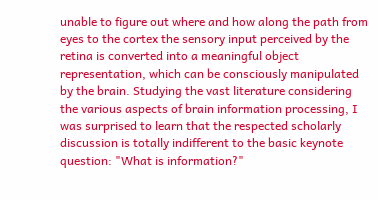unable to figure out where and how along the path from eyes to the cortex the sensory input perceived by the retina is converted into a meaningful object representation, which can be consciously manipulated by the brain. Studying the vast literature considering the various aspects of brain information processing, I was surprised to learn that the respected scholarly discussion is totally indifferent to the basic keynote question: "What is information?"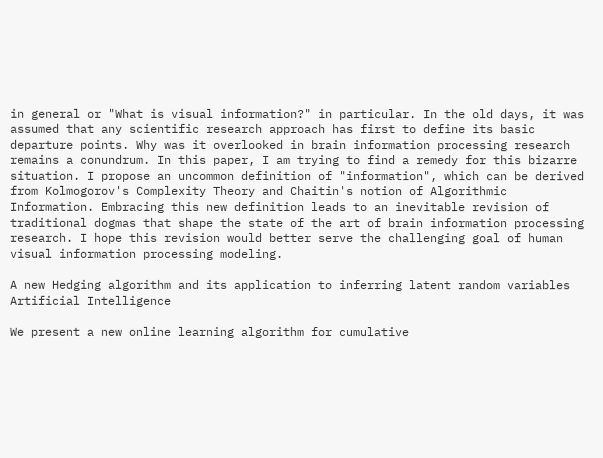in general or "What is visual information?" in particular. In the old days, it was assumed that any scientific research approach has first to define its basic departure points. Why was it overlooked in brain information processing research remains a conundrum. In this paper, I am trying to find a remedy for this bizarre situation. I propose an uncommon definition of "information", which can be derived from Kolmogorov's Complexity Theory and Chaitin's notion of Algorithmic Information. Embracing this new definition leads to an inevitable revision of traditional dogmas that shape the state of the art of brain information processing research. I hope this revision would better serve the challenging goal of human visual information processing modeling.

A new Hedging algorithm and its application to inferring latent random variables Artificial Intelligence

We present a new online learning algorithm for cumulative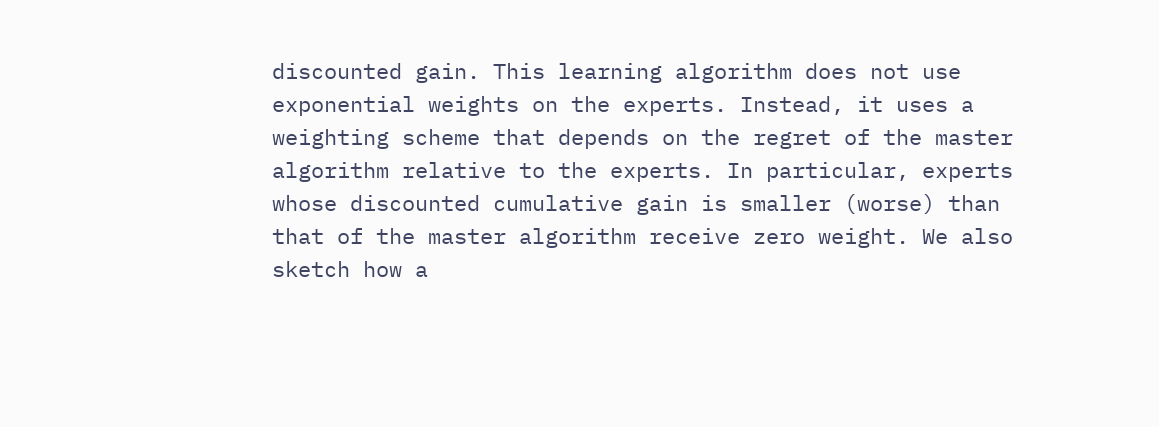discounted gain. This learning algorithm does not use exponential weights on the experts. Instead, it uses a weighting scheme that depends on the regret of the master algorithm relative to the experts. In particular, experts whose discounted cumulative gain is smaller (worse) than that of the master algorithm receive zero weight. We also sketch how a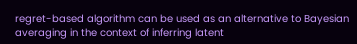regret-based algorithm can be used as an alternative to Bayesian averaging in the context of inferring latent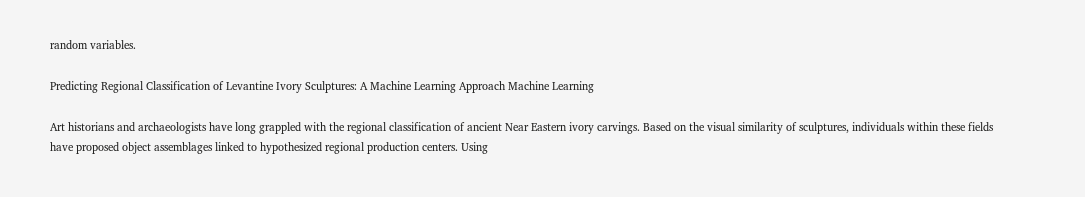random variables.

Predicting Regional Classification of Levantine Ivory Sculptures: A Machine Learning Approach Machine Learning

Art historians and archaeologists have long grappled with the regional classification of ancient Near Eastern ivory carvings. Based on the visual similarity of sculptures, individuals within these fields have proposed object assemblages linked to hypothesized regional production centers. Using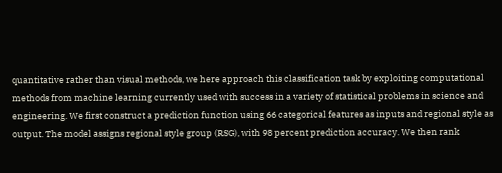quantitative rather than visual methods, we here approach this classification task by exploiting computational methods from machine learning currently used with success in a variety of statistical problems in science and engineering. We first construct a prediction function using 66 categorical features as inputs and regional style as output. The model assigns regional style group (RSG), with 98 percent prediction accuracy. We then rank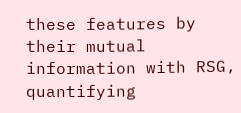these features by their mutual information with RSG, quantifying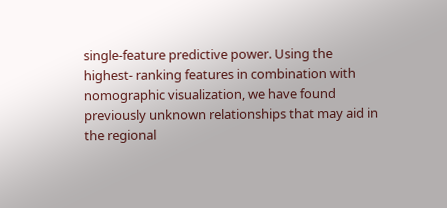single-feature predictive power. Using the highest- ranking features in combination with nomographic visualization, we have found previously unknown relationships that may aid in the regional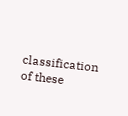classification of these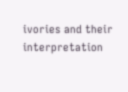ivories and their interpretation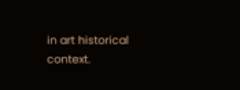in art historical context.